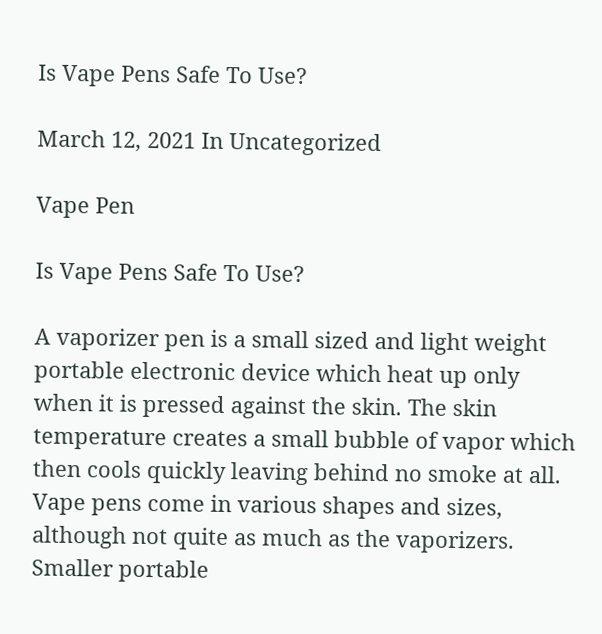Is Vape Pens Safe To Use?

March 12, 2021 In Uncategorized

Vape Pen

Is Vape Pens Safe To Use?

A vaporizer pen is a small sized and light weight portable electronic device which heat up only when it is pressed against the skin. The skin temperature creates a small bubble of vapor which then cools quickly leaving behind no smoke at all. Vape pens come in various shapes and sizes, although not quite as much as the vaporizers. Smaller portable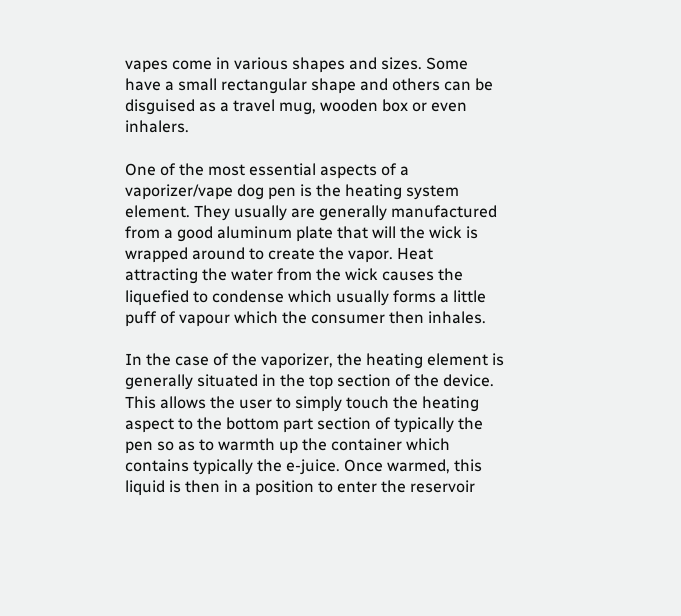vapes come in various shapes and sizes. Some have a small rectangular shape and others can be disguised as a travel mug, wooden box or even inhalers.

One of the most essential aspects of a vaporizer/vape dog pen is the heating system element. They usually are generally manufactured from a good aluminum plate that will the wick is wrapped around to create the vapor. Heat attracting the water from the wick causes the liquefied to condense which usually forms a little puff of vapour which the consumer then inhales.

In the case of the vaporizer, the heating element is generally situated in the top section of the device. This allows the user to simply touch the heating aspect to the bottom part section of typically the pen so as to warmth up the container which contains typically the e-juice. Once warmed, this liquid is then in a position to enter the reservoir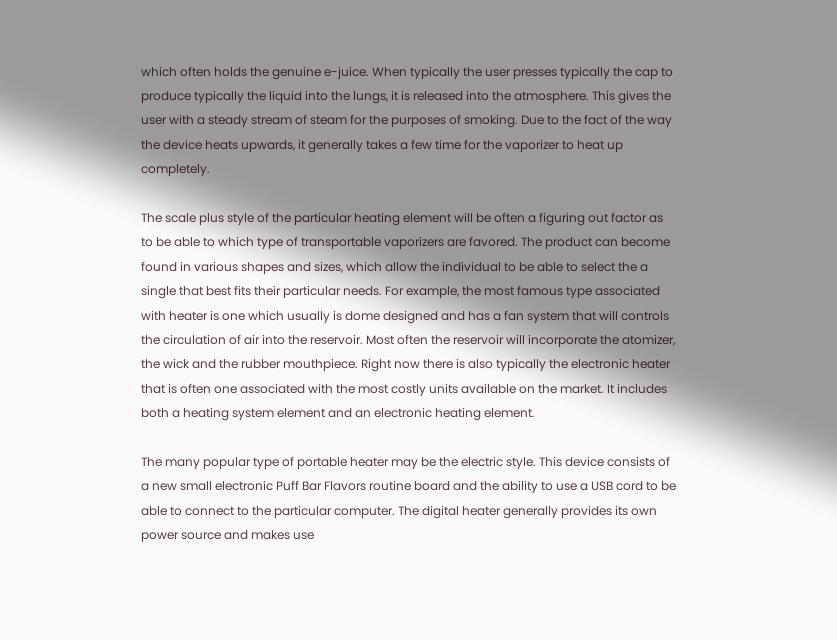which often holds the genuine e-juice. When typically the user presses typically the cap to produce typically the liquid into the lungs, it is released into the atmosphere. This gives the user with a steady stream of steam for the purposes of smoking. Due to the fact of the way the device heats upwards, it generally takes a few time for the vaporizer to heat up completely.

The scale plus style of the particular heating element will be often a figuring out factor as to be able to which type of transportable vaporizers are favored. The product can become found in various shapes and sizes, which allow the individual to be able to select the a single that best fits their particular needs. For example, the most famous type associated with heater is one which usually is dome designed and has a fan system that will controls the circulation of air into the reservoir. Most often the reservoir will incorporate the atomizer, the wick and the rubber mouthpiece. Right now there is also typically the electronic heater that is often one associated with the most costly units available on the market. It includes both a heating system element and an electronic heating element.

The many popular type of portable heater may be the electric style. This device consists of a new small electronic Puff Bar Flavors routine board and the ability to use a USB cord to be able to connect to the particular computer. The digital heater generally provides its own power source and makes use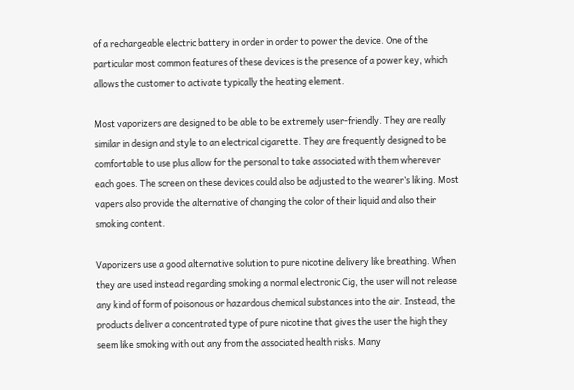of a rechargeable electric battery in order in order to power the device. One of the particular most common features of these devices is the presence of a power key, which allows the customer to activate typically the heating element.

Most vaporizers are designed to be able to be extremely user-friendly. They are really similar in design and style to an electrical cigarette. They are frequently designed to be comfortable to use plus allow for the personal to take associated with them wherever each goes. The screen on these devices could also be adjusted to the wearer’s liking. Most vapers also provide the alternative of changing the color of their liquid and also their smoking content.

Vaporizers use a good alternative solution to pure nicotine delivery like breathing. When they are used instead regarding smoking a normal electronic Cig, the user will not release any kind of form of poisonous or hazardous chemical substances into the air. Instead, the products deliver a concentrated type of pure nicotine that gives the user the high they seem like smoking with out any from the associated health risks. Many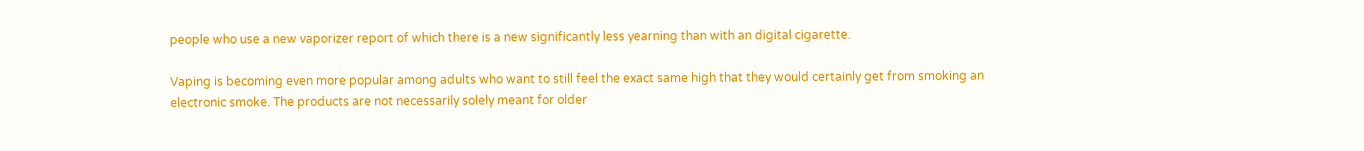people who use a new vaporizer report of which there is a new significantly less yearning than with an digital cigarette.

Vaping is becoming even more popular among adults who want to still feel the exact same high that they would certainly get from smoking an electronic smoke. The products are not necessarily solely meant for older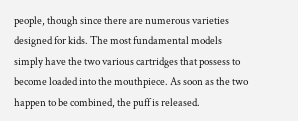people, though since there are numerous varieties designed for kids. The most fundamental models simply have the two various cartridges that possess to become loaded into the mouthpiece. As soon as the two happen to be combined, the puff is released.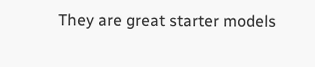They are great starter models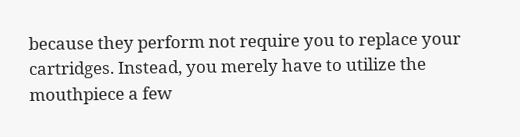because they perform not require you to replace your cartridges. Instead, you merely have to utilize the mouthpiece a few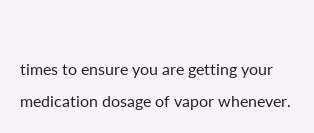times to ensure you are getting your medication dosage of vapor whenever.